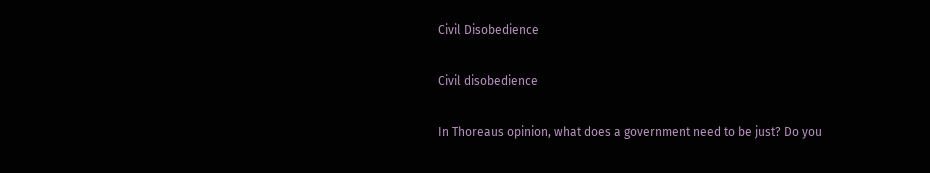Civil Disobedience

Civil disobedience

In Thoreaus opinion, what does a government need to be just? Do you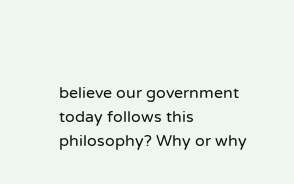believe our government today follows this philosophy? Why or why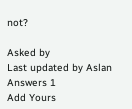not?

Asked by
Last updated by Aslan
Answers 1
Add Yours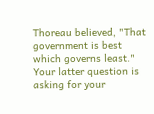Thoreau believed, "That government is best which governs least." Your latter question is asking for your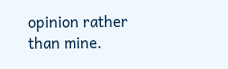opinion rather than mine.